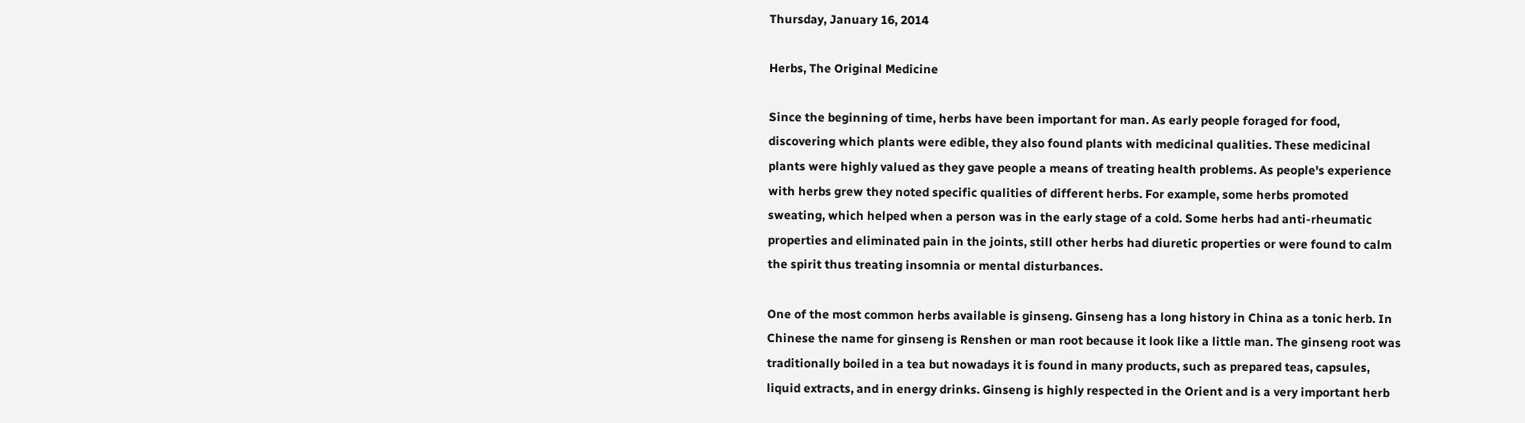Thursday, January 16, 2014

Herbs, The Original Medicine

Since the beginning of time, herbs have been important for man. As early people foraged for food, discovering which plants were edible, they also found plants with medicinal qualities. These medicinal plants were highly valued as they gave people a means of treating health problems. As people's experience with herbs grew they noted specific qualities of different herbs. For example, some herbs promoted sweating, which helped when a person was in the early stage of a cold. Some herbs had anti-rheumatic properties and eliminated pain in the joints, still other herbs had diuretic properties or were found to calm the spirit thus treating insomnia or mental disturbances.

One of the most common herbs available is ginseng. Ginseng has a long history in China as a tonic herb. In Chinese the name for ginseng is Renshen or man root because it look like a little man. The ginseng root was traditionally boiled in a tea but nowadays it is found in many products, such as prepared teas, capsules, liquid extracts, and in energy drinks. Ginseng is highly respected in the Orient and is a very important herb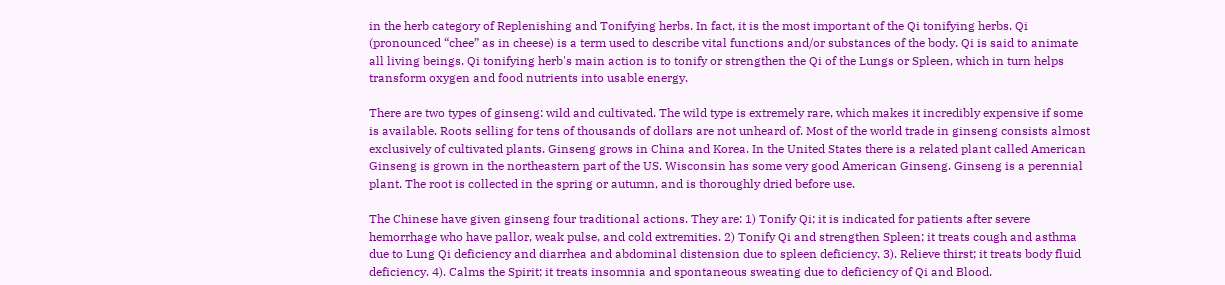in the herb category of Replenishing and Tonifying herbs. In fact, it is the most important of the Qi tonifying herbs. Qi (pronounced “chee” as in cheese) is a term used to describe vital functions and/or substances of the body. Qi is said to animate all living beings. Qi tonifying herb's main action is to tonify or strengthen the Qi of the Lungs or Spleen, which in turn helps transform oxygen and food nutrients into usable energy.

There are two types of ginseng: wild and cultivated. The wild type is extremely rare, which makes it incredibly expensive if some is available. Roots selling for tens of thousands of dollars are not unheard of. Most of the world trade in ginseng consists almost exclusively of cultivated plants. Ginseng grows in China and Korea. In the United States there is a related plant called American Ginseng is grown in the northeastern part of the US. Wisconsin has some very good American Ginseng. Ginseng is a perennial plant. The root is collected in the spring or autumn, and is thoroughly dried before use.

The Chinese have given ginseng four traditional actions. They are: 1) Tonify Qi; it is indicated for patients after severe hemorrhage who have pallor, weak pulse, and cold extremities. 2) Tonify Qi and strengthen Spleen; it treats cough and asthma due to Lung Qi deficiency and diarrhea and abdominal distension due to spleen deficiency. 3). Relieve thirst; it treats body fluid deficiency. 4). Calms the Spirit; it treats insomnia and spontaneous sweating due to deficiency of Qi and Blood.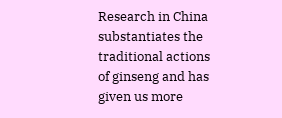Research in China substantiates the traditional actions of ginseng and has given us more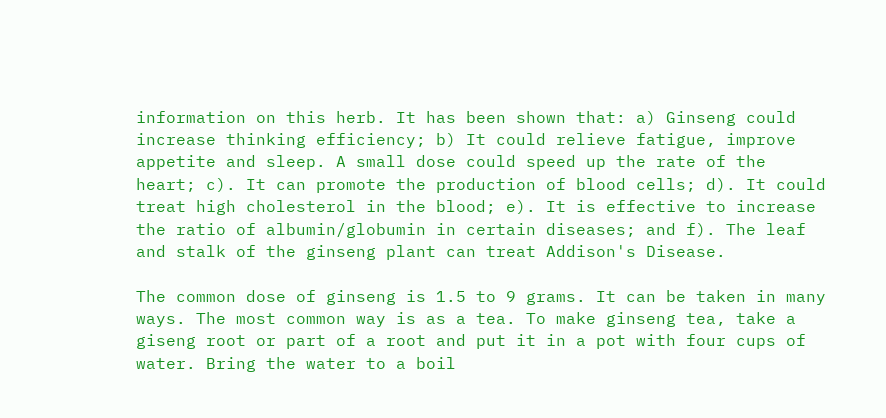information on this herb. It has been shown that: a) Ginseng could increase thinking efficiency; b) It could relieve fatigue, improve appetite and sleep. A small dose could speed up the rate of the heart; c). It can promote the production of blood cells; d). It could treat high cholesterol in the blood; e). It is effective to increase the ratio of albumin/globumin in certain diseases; and f). The leaf and stalk of the ginseng plant can treat Addison's Disease.

The common dose of ginseng is 1.5 to 9 grams. It can be taken in many ways. The most common way is as a tea. To make ginseng tea, take a giseng root or part of a root and put it in a pot with four cups of water. Bring the water to a boil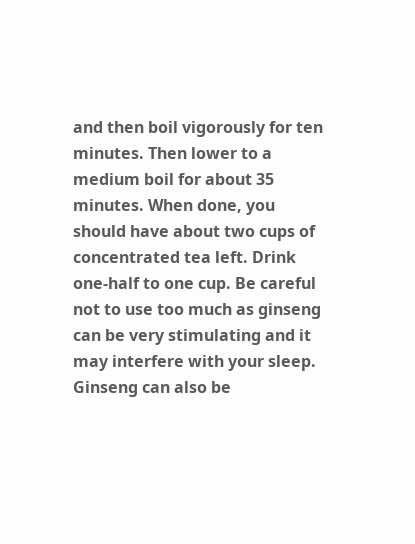and then boil vigorously for ten minutes. Then lower to a medium boil for about 35 minutes. When done, you should have about two cups of concentrated tea left. Drink one-half to one cup. Be careful not to use too much as ginseng can be very stimulating and it may interfere with your sleep. Ginseng can also be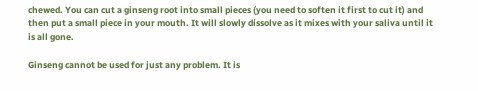chewed. You can cut a ginseng root into small pieces (you need to soften it first to cut it) and then put a small piece in your mouth. It will slowly dissolve as it mixes with your saliva until it is all gone.

Ginseng cannot be used for just any problem. It is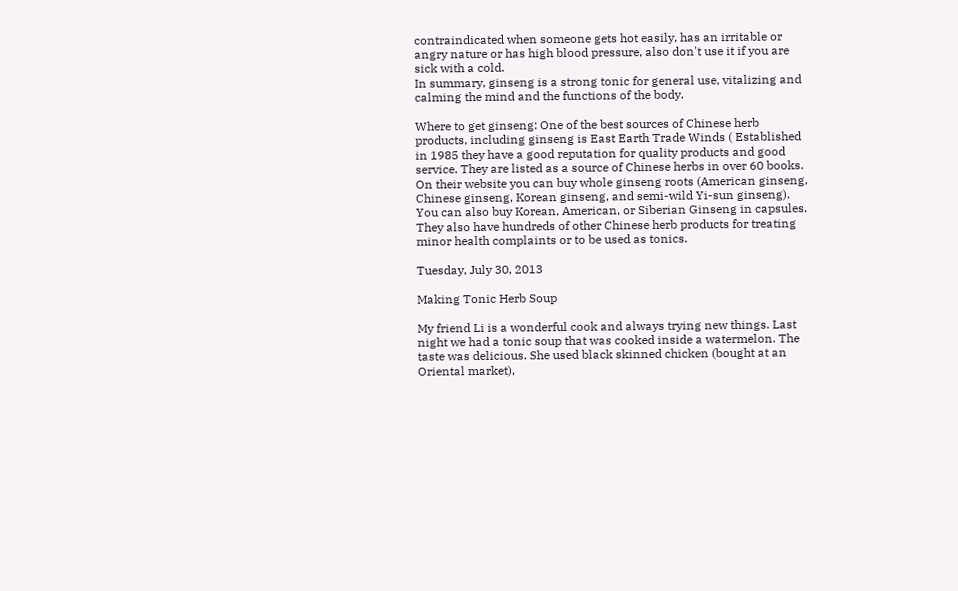contraindicated when someone gets hot easily, has an irritable or angry nature or has high blood pressure, also don't use it if you are sick with a cold.
In summary, ginseng is a strong tonic for general use, vitalizing and calming the mind and the functions of the body.

Where to get ginseng: One of the best sources of Chinese herb products, including ginseng is East Earth Trade Winds ( Established in 1985 they have a good reputation for quality products and good service. They are listed as a source of Chinese herbs in over 60 books. On their website you can buy whole ginseng roots (American ginseng, Chinese ginseng, Korean ginseng, and semi-wild Yi-sun ginseng). You can also buy Korean, American, or Siberian Ginseng in capsules. They also have hundreds of other Chinese herb products for treating minor health complaints or to be used as tonics.

Tuesday, July 30, 2013

Making Tonic Herb Soup

My friend Li is a wonderful cook and always trying new things. Last night we had a tonic soup that was cooked inside a watermelon. The taste was delicious. She used black skinned chicken (bought at an Oriental market),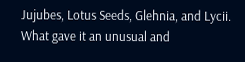Jujubes, Lotus Seeds, Glehnia, and Lycii. What gave it an unusual and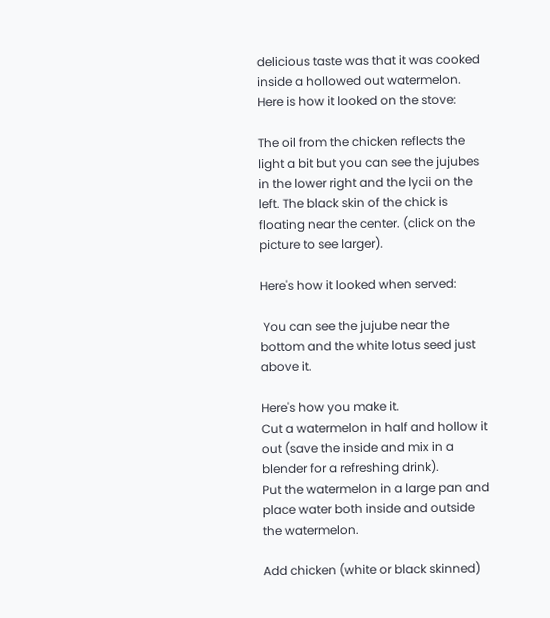delicious taste was that it was cooked inside a hollowed out watermelon.
Here is how it looked on the stove:

The oil from the chicken reflects the light a bit but you can see the jujubes in the lower right and the lycii on the left. The black skin of the chick is floating near the center. (click on the picture to see larger).

Here's how it looked when served:

 You can see the jujube near the bottom and the white lotus seed just above it.

Here's how you make it.
Cut a watermelon in half and hollow it out (save the inside and mix in a blender for a refreshing drink).
Put the watermelon in a large pan and place water both inside and outside the watermelon.

Add chicken (white or black skinned)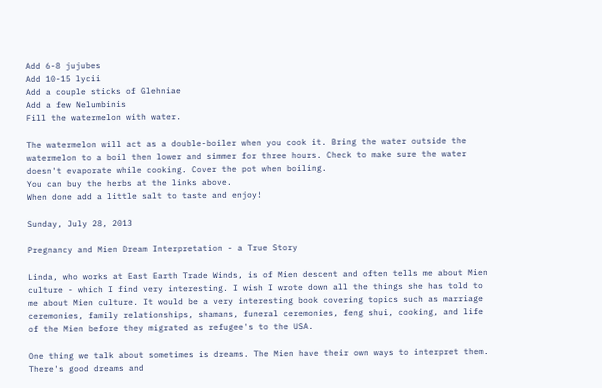Add 6-8 jujubes
Add 10-15 lycii
Add a couple sticks of Glehniae
Add a few Nelumbinis
Fill the watermelon with water.

The watermelon will act as a double-boiler when you cook it. Bring the water outside the watermelon to a boil then lower and simmer for three hours. Check to make sure the water doesn't evaporate while cooking. Cover the pot when boiling.
You can buy the herbs at the links above.
When done add a little salt to taste and enjoy!

Sunday, July 28, 2013

Pregnancy and Mien Dream Interpretation - a True Story

Linda, who works at East Earth Trade Winds, is of Mien descent and often tells me about Mien culture - which I find very interesting. I wish I wrote down all the things she has told to me about Mien culture. It would be a very interesting book covering topics such as marriage ceremonies, family relationships, shamans, funeral ceremonies, feng shui, cooking, and life of the Mien before they migrated as refugee's to the USA.

One thing we talk about sometimes is dreams. The Mien have their own ways to interpret them. There's good dreams and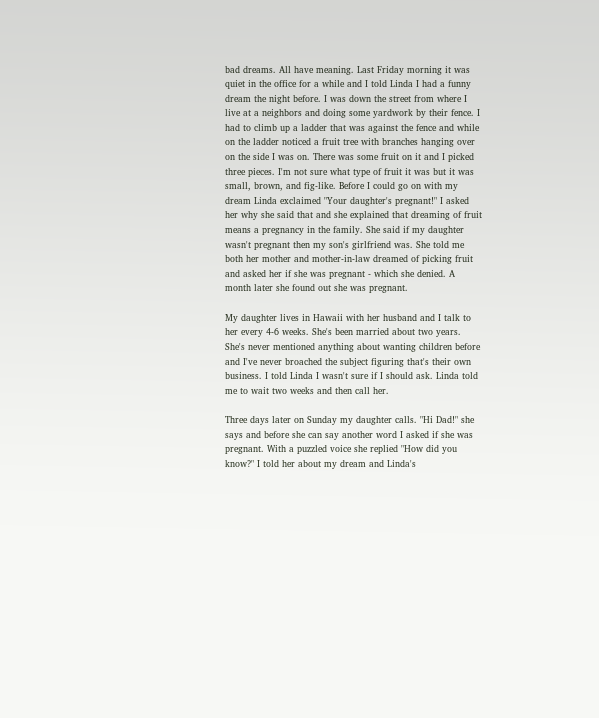bad dreams. All have meaning. Last Friday morning it was quiet in the office for a while and I told Linda I had a funny dream the night before. I was down the street from where I live at a neighbors and doing some yardwork by their fence. I had to climb up a ladder that was against the fence and while on the ladder noticed a fruit tree with branches hanging over on the side I was on. There was some fruit on it and I picked three pieces. I'm not sure what type of fruit it was but it was small, brown, and fig-like. Before I could go on with my dream Linda exclaimed "Your daughter's pregnant!" I asked her why she said that and she explained that dreaming of fruit means a pregnancy in the family. She said if my daughter wasn't pregnant then my son's girlfriend was. She told me both her mother and mother-in-law dreamed of picking fruit and asked her if she was pregnant - which she denied. A month later she found out she was pregnant.

My daughter lives in Hawaii with her husband and I talk to her every 4-6 weeks. She's been married about two years. She's never mentioned anything about wanting children before and I've never broached the subject figuring that's their own business. I told Linda I wasn't sure if I should ask. Linda told me to wait two weeks and then call her.

Three days later on Sunday my daughter calls. "Hi Dad!" she says and before she can say another word I asked if she was pregnant. With a puzzled voice she replied "How did you know?" I told her about my dream and Linda's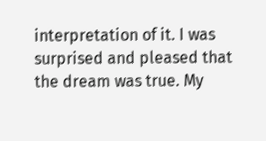interpretation of it. I was surprised and pleased that the dream was true. My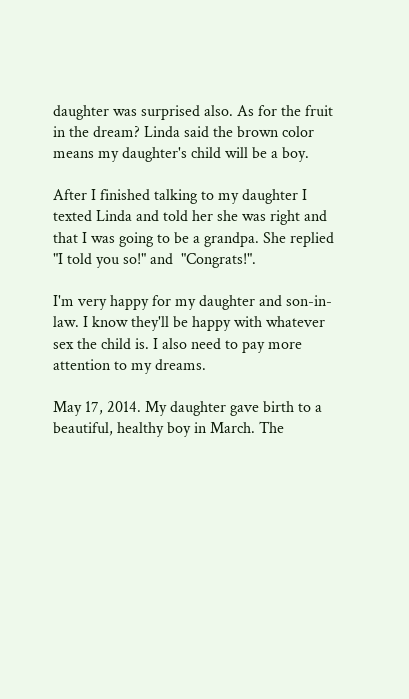daughter was surprised also. As for the fruit in the dream? Linda said the brown color means my daughter's child will be a boy.

After I finished talking to my daughter I texted Linda and told her she was right and that I was going to be a grandpa. She replied "I told you so!" and  "Congrats!".

I'm very happy for my daughter and son-in-law. I know they'll be happy with whatever sex the child is. I also need to pay more attention to my dreams.

May 17, 2014. My daughter gave birth to a beautiful, healthy boy in March. The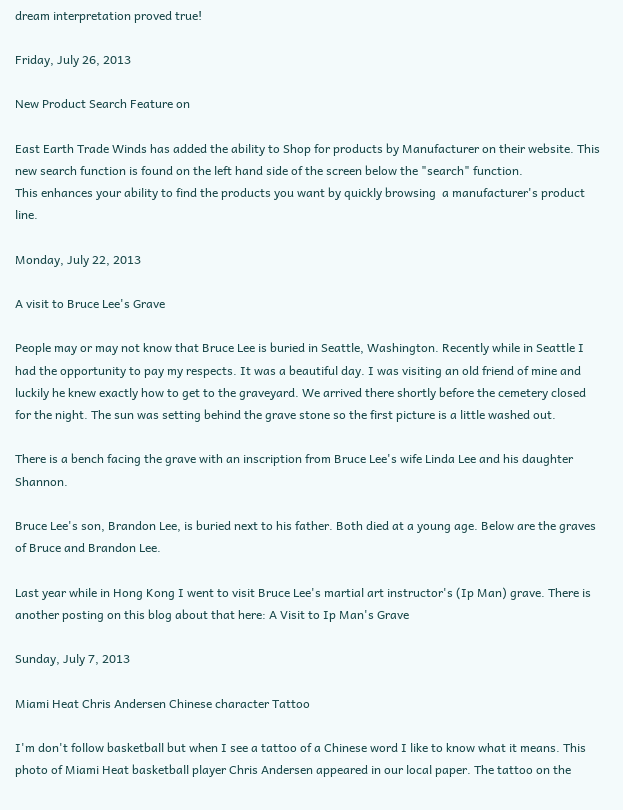dream interpretation proved true!

Friday, July 26, 2013

New Product Search Feature on

East Earth Trade Winds has added the ability to Shop for products by Manufacturer on their website. This new search function is found on the left hand side of the screen below the "search" function.
This enhances your ability to find the products you want by quickly browsing  a manufacturer's product line.

Monday, July 22, 2013

A visit to Bruce Lee's Grave

People may or may not know that Bruce Lee is buried in Seattle, Washington. Recently while in Seattle I had the opportunity to pay my respects. It was a beautiful day. I was visiting an old friend of mine and luckily he knew exactly how to get to the graveyard. We arrived there shortly before the cemetery closed for the night. The sun was setting behind the grave stone so the first picture is a little washed out.

There is a bench facing the grave with an inscription from Bruce Lee's wife Linda Lee and his daughter Shannon.

Bruce Lee's son, Brandon Lee, is buried next to his father. Both died at a young age. Below are the graves of Bruce and Brandon Lee.

Last year while in Hong Kong I went to visit Bruce Lee's martial art instructor's (Ip Man) grave. There is another posting on this blog about that here: A Visit to Ip Man's Grave

Sunday, July 7, 2013

Miami Heat Chris Andersen Chinese character Tattoo

I'm don't follow basketball but when I see a tattoo of a Chinese word I like to know what it means. This photo of Miami Heat basketball player Chris Andersen appeared in our local paper. The tattoo on the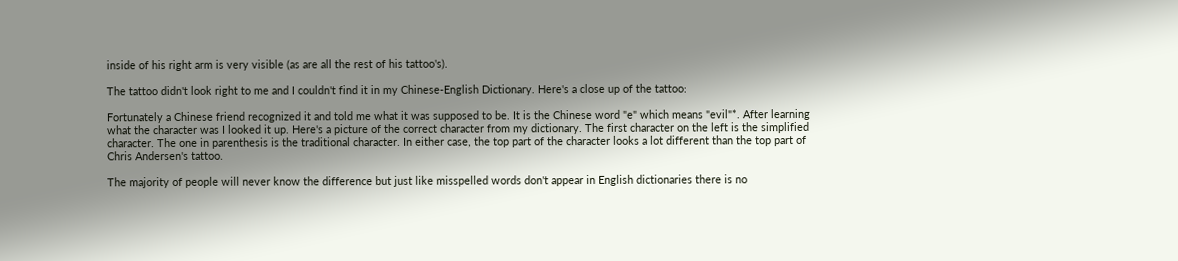inside of his right arm is very visible (as are all the rest of his tattoo's).

The tattoo didn't look right to me and I couldn't find it in my Chinese-English Dictionary. Here's a close up of the tattoo:

Fortunately a Chinese friend recognized it and told me what it was supposed to be. It is the Chinese word "e" which means "evil"*. After learning what the character was I looked it up. Here's a picture of the correct character from my dictionary. The first character on the left is the simplified character. The one in parenthesis is the traditional character. In either case, the top part of the character looks a lot different than the top part of Chris Andersen's tattoo.

The majority of people will never know the difference but just like misspelled words don't appear in English dictionaries there is no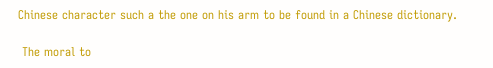Chinese character such a the one on his arm to be found in a Chinese dictionary.

 The moral to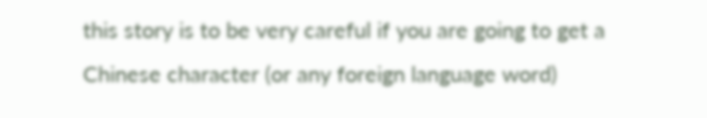this story is to be very careful if you are going to get a Chinese character (or any foreign language word)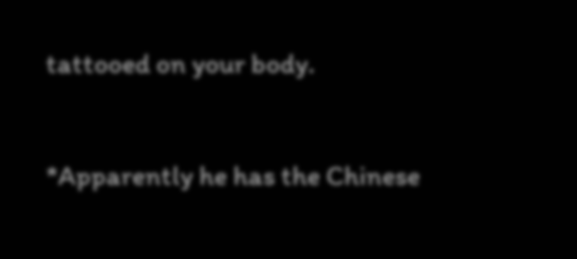tattooed on your body.

*Apparently he has the Chinese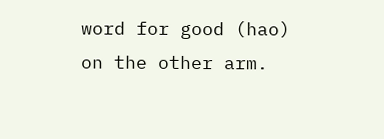word for good (hao) on the other arm.